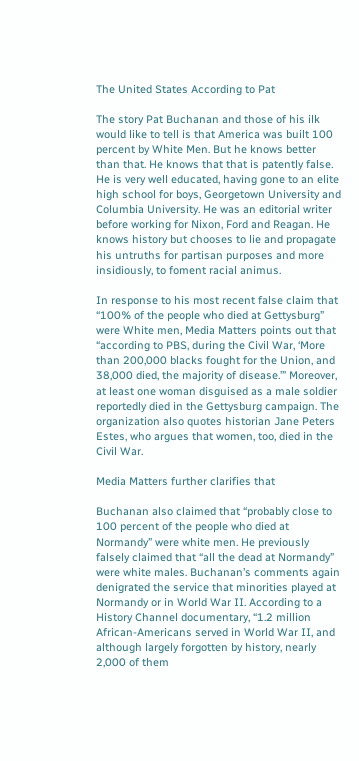The United States According to Pat

The story Pat Buchanan and those of his ilk would like to tell is that America was built 100 percent by White Men. But he knows better than that. He knows that that is patently false. He is very well educated, having gone to an elite high school for boys, Georgetown University and Columbia University. He was an editorial writer before working for Nixon, Ford and Reagan. He knows history but chooses to lie and propagate his untruths for partisan purposes and more insidiously, to foment racial animus.

In response to his most recent false claim that “100% of the people who died at Gettysburg” were White men, Media Matters points out that “according to PBS, during the Civil War, ‘More than 200,000 blacks fought for the Union, and 38,000 died, the majority of disease.’” Moreover, at least one woman disguised as a male soldier reportedly died in the Gettysburg campaign. The organization also quotes historian Jane Peters Estes, who argues that women, too, died in the Civil War.

Media Matters further clarifies that

Buchanan also claimed that “probably close to 100 percent of the people who died at Normandy” were white men. He previously falsely claimed that “all the dead at Normandy” were white males. Buchanan’s comments again denigrated the service that minorities played at Normandy or in World War II. According to a History Channel documentary, “1.2 million African-Americans served in World War II, and although largely forgotten by history, nearly 2,000 of them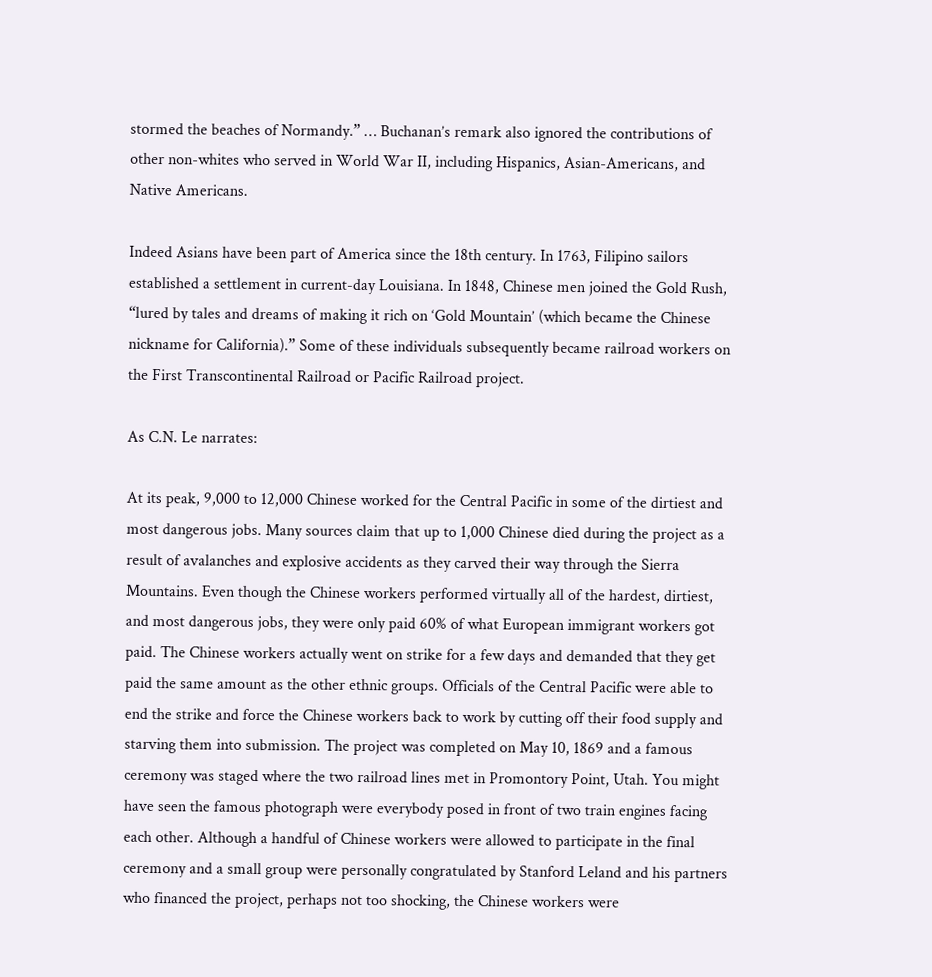stormed the beaches of Normandy.” … Buchanan’s remark also ignored the contributions of other non-whites who served in World War II, including Hispanics, Asian-Americans, and Native Americans.

Indeed Asians have been part of America since the 18th century. In 1763, Filipino sailors established a settlement in current-day Louisiana. In 1848, Chinese men joined the Gold Rush, “lured by tales and dreams of making it rich on ‘Gold Mountain’ (which became the Chinese nickname for California).” Some of these individuals subsequently became railroad workers on the First Transcontinental Railroad or Pacific Railroad project.

As C.N. Le narrates:

At its peak, 9,000 to 12,000 Chinese worked for the Central Pacific in some of the dirtiest and most dangerous jobs. Many sources claim that up to 1,000 Chinese died during the project as a result of avalanches and explosive accidents as they carved their way through the Sierra Mountains. Even though the Chinese workers performed virtually all of the hardest, dirtiest, and most dangerous jobs, they were only paid 60% of what European immigrant workers got paid. The Chinese workers actually went on strike for a few days and demanded that they get paid the same amount as the other ethnic groups. Officials of the Central Pacific were able to end the strike and force the Chinese workers back to work by cutting off their food supply and starving them into submission. The project was completed on May 10, 1869 and a famous ceremony was staged where the two railroad lines met in Promontory Point, Utah. You might have seen the famous photograph were everybody posed in front of two train engines facing each other. Although a handful of Chinese workers were allowed to participate in the final ceremony and a small group were personally congratulated by Stanford Leland and his partners who financed the project, perhaps not too shocking, the Chinese workers were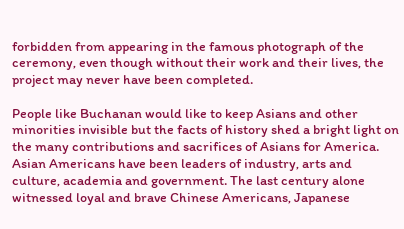forbidden from appearing in the famous photograph of the ceremony, even though without their work and their lives, the project may never have been completed.

People like Buchanan would like to keep Asians and other minorities invisible but the facts of history shed a bright light on the many contributions and sacrifices of Asians for America. Asian Americans have been leaders of industry, arts and culture, academia and government. The last century alone witnessed loyal and brave Chinese Americans, Japanese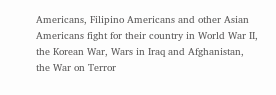Americans, Filipino Americans and other Asian Americans fight for their country in World War II, the Korean War, Wars in Iraq and Afghanistan, the War on Terror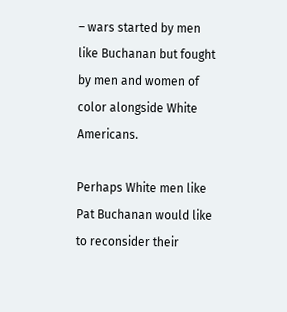– wars started by men like Buchanan but fought by men and women of color alongside White Americans.

Perhaps White men like Pat Buchanan would like to reconsider their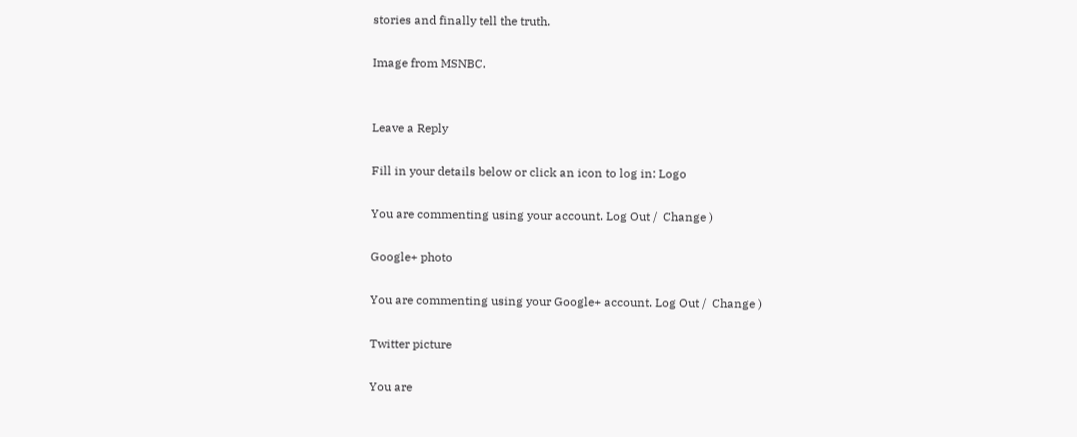stories and finally tell the truth.

Image from MSNBC.


Leave a Reply

Fill in your details below or click an icon to log in: Logo

You are commenting using your account. Log Out /  Change )

Google+ photo

You are commenting using your Google+ account. Log Out /  Change )

Twitter picture

You are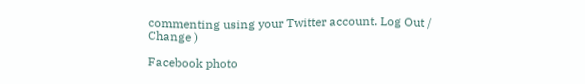commenting using your Twitter account. Log Out /  Change )

Facebook photo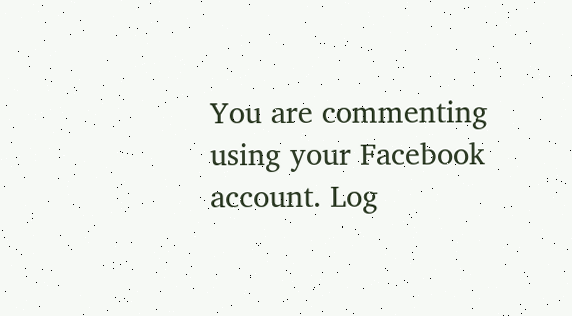You are commenting using your Facebook account. Log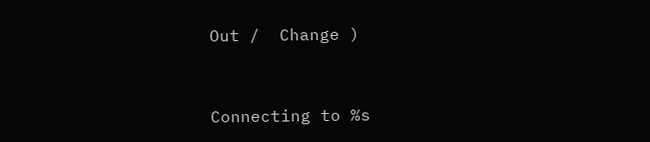Out /  Change )


Connecting to %s